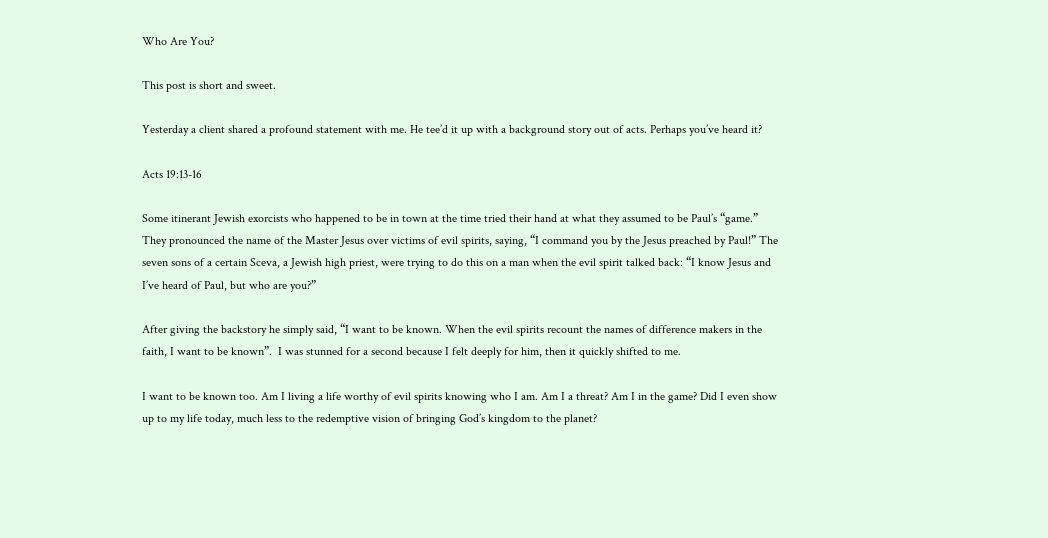Who Are You?

This post is short and sweet.

Yesterday a client shared a profound statement with me. He tee’d it up with a background story out of acts. Perhaps you’ve heard it?

Acts 19:13-16

Some itinerant Jewish exorcists who happened to be in town at the time tried their hand at what they assumed to be Paul’s “game.” They pronounced the name of the Master Jesus over victims of evil spirits, saying, “I command you by the Jesus preached by Paul!” The seven sons of a certain Sceva, a Jewish high priest, were trying to do this on a man when the evil spirit talked back: “I know Jesus and I’ve heard of Paul, but who are you?”

After giving the backstory he simply said, “I want to be known. When the evil spirits recount the names of difference makers in the faith, I want to be known”.  I was stunned for a second because I felt deeply for him, then it quickly shifted to me.

I want to be known too. Am I living a life worthy of evil spirits knowing who I am. Am I a threat? Am I in the game? Did I even show up to my life today, much less to the redemptive vision of bringing God’s kingdom to the planet?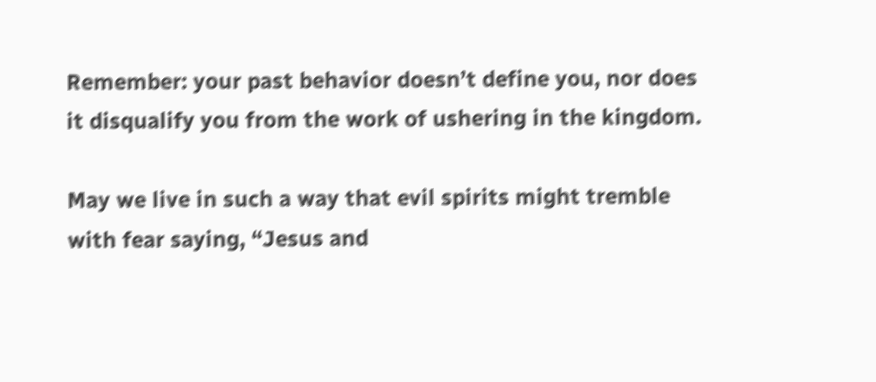Remember: your past behavior doesn’t define you, nor does it disqualify you from the work of ushering in the kingdom.

May we live in such a way that evil spirits might tremble with fear saying, “Jesus and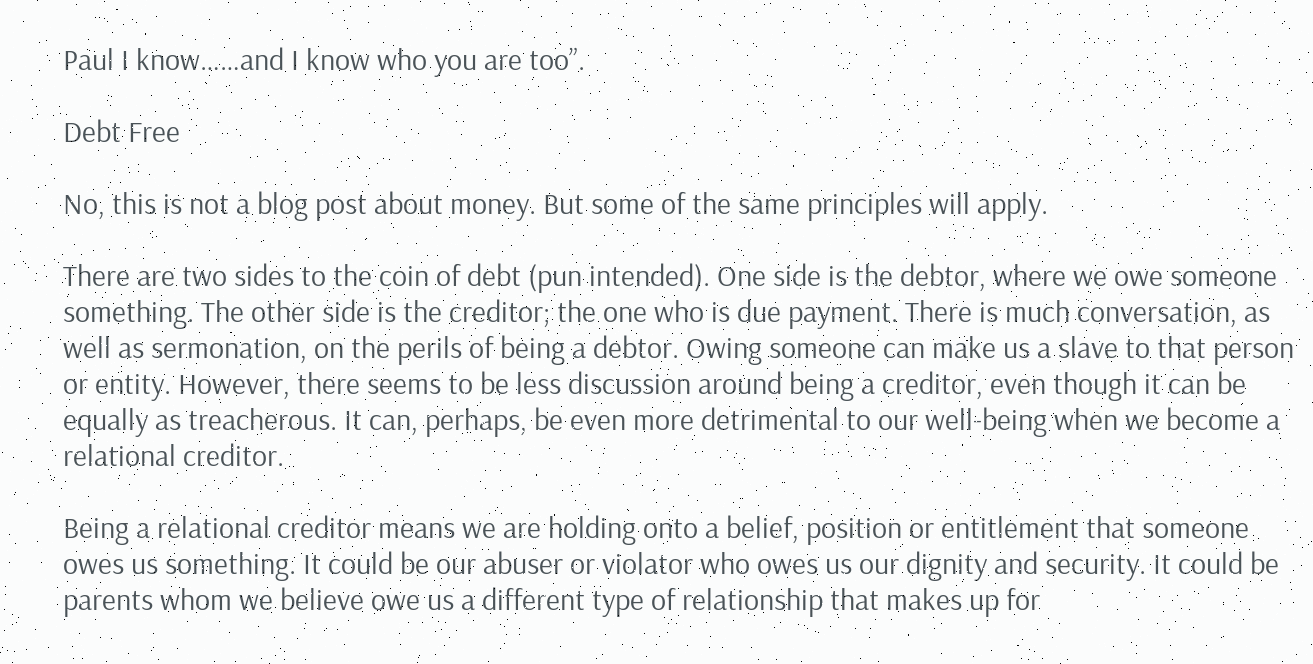Paul I know……and I know who you are too”.

Debt Free

No, this is not a blog post about money. But some of the same principles will apply.

There are two sides to the coin of debt (pun intended). One side is the debtor, where we owe someone something. The other side is the creditor; the one who is due payment. There is much conversation, as well as sermonation, on the perils of being a debtor. Owing someone can make us a slave to that person or entity. However, there seems to be less discussion around being a creditor, even though it can be equally as treacherous. It can, perhaps, be even more detrimental to our well-being when we become a relational creditor.

Being a relational creditor means we are holding onto a belief, position or entitlement that someone owes us something. It could be our abuser or violator who owes us our dignity and security. It could be parents whom we believe owe us a different type of relationship that makes up for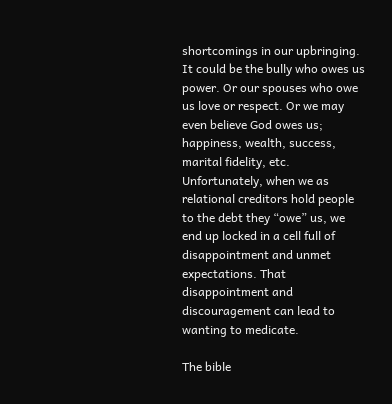shortcomings in our upbringing. It could be the bully who owes us power. Or our spouses who owe us love or respect. Or we may even believe God owes us; happiness, wealth, success, marital fidelity, etc. Unfortunately, when we as relational creditors hold people to the debt they “owe” us, we end up locked in a cell full of disappointment and unmet expectations. That disappointment and discouragement can lead to wanting to medicate.

The bible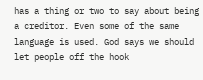has a thing or two to say about being a creditor. Even some of the same language is used. God says we should let people off the hook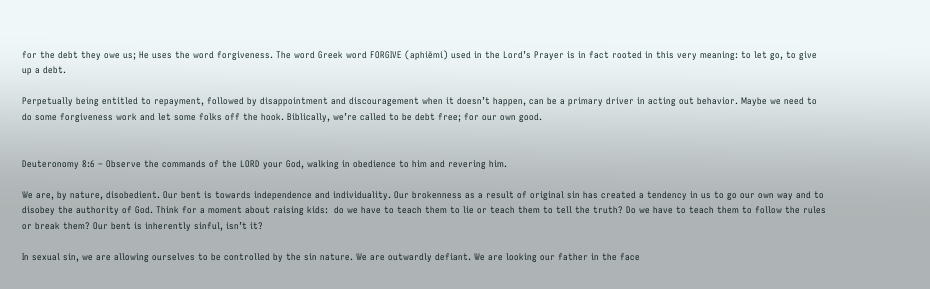for the debt they owe us; He uses the word forgiveness. The word Greek word FORGIVE (aphiēmi) used in the Lord’s Prayer is in fact rooted in this very meaning: to let go, to give up a debt.

Perpetually being entitled to repayment, followed by disappointment and discouragement when it doesn’t happen, can be a primary driver in acting out behavior. Maybe we need to do some forgiveness work and let some folks off the hook. Biblically, we’re called to be debt free; for our own good.


Deuteronomy 8:6 – Observe the commands of the LORD your God, walking in obedience to him and revering him.

We are, by nature, disobedient. Our bent is towards independence and individuality. Our brokenness as a result of original sin has created a tendency in us to go our own way and to disobey the authority of God. Think for a moment about raising kids:  do we have to teach them to lie or teach them to tell the truth? Do we have to teach them to follow the rules or break them? Our bent is inherently sinful, isn’t it?

In sexual sin, we are allowing ourselves to be controlled by the sin nature. We are outwardly defiant. We are looking our father in the face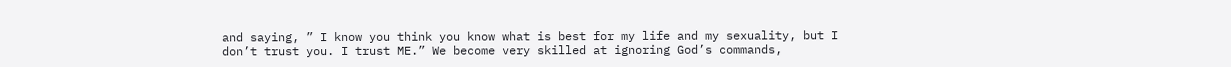and saying, ” I know you think you know what is best for my life and my sexuality, but I don’t trust you. I trust ME.” We become very skilled at ignoring God’s commands,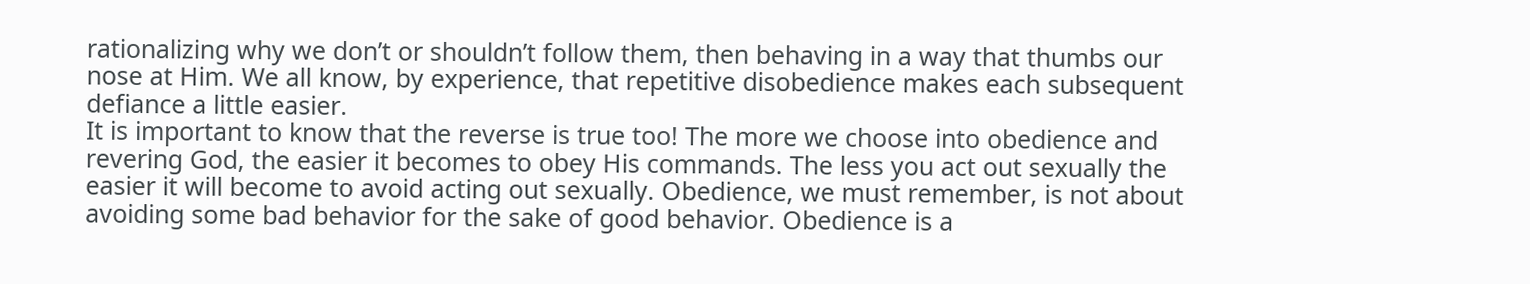rationalizing why we don’t or shouldn’t follow them, then behaving in a way that thumbs our nose at Him. We all know, by experience, that repetitive disobedience makes each subsequent defiance a little easier.
It is important to know that the reverse is true too! The more we choose into obedience and revering God, the easier it becomes to obey His commands. The less you act out sexually the easier it will become to avoid acting out sexually. Obedience, we must remember, is not about avoiding some bad behavior for the sake of good behavior. Obedience is a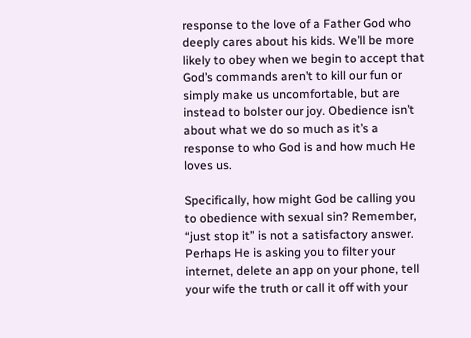response to the love of a Father God who deeply cares about his kids. We’ll be more likely to obey when we begin to accept that God’s commands aren’t to kill our fun or simply make us uncomfortable, but are instead to bolster our joy. Obedience isn’t about what we do so much as it’s a response to who God is and how much He loves us.

Specifically, how might God be calling you to obedience with sexual sin? Remember, “just stop it” is not a satisfactory answer. Perhaps He is asking you to filter your internet, delete an app on your phone, tell your wife the truth or call it off with your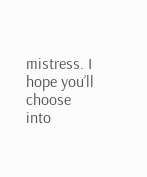mistress. I hope you’ll choose into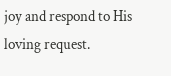joy and respond to His loving request.